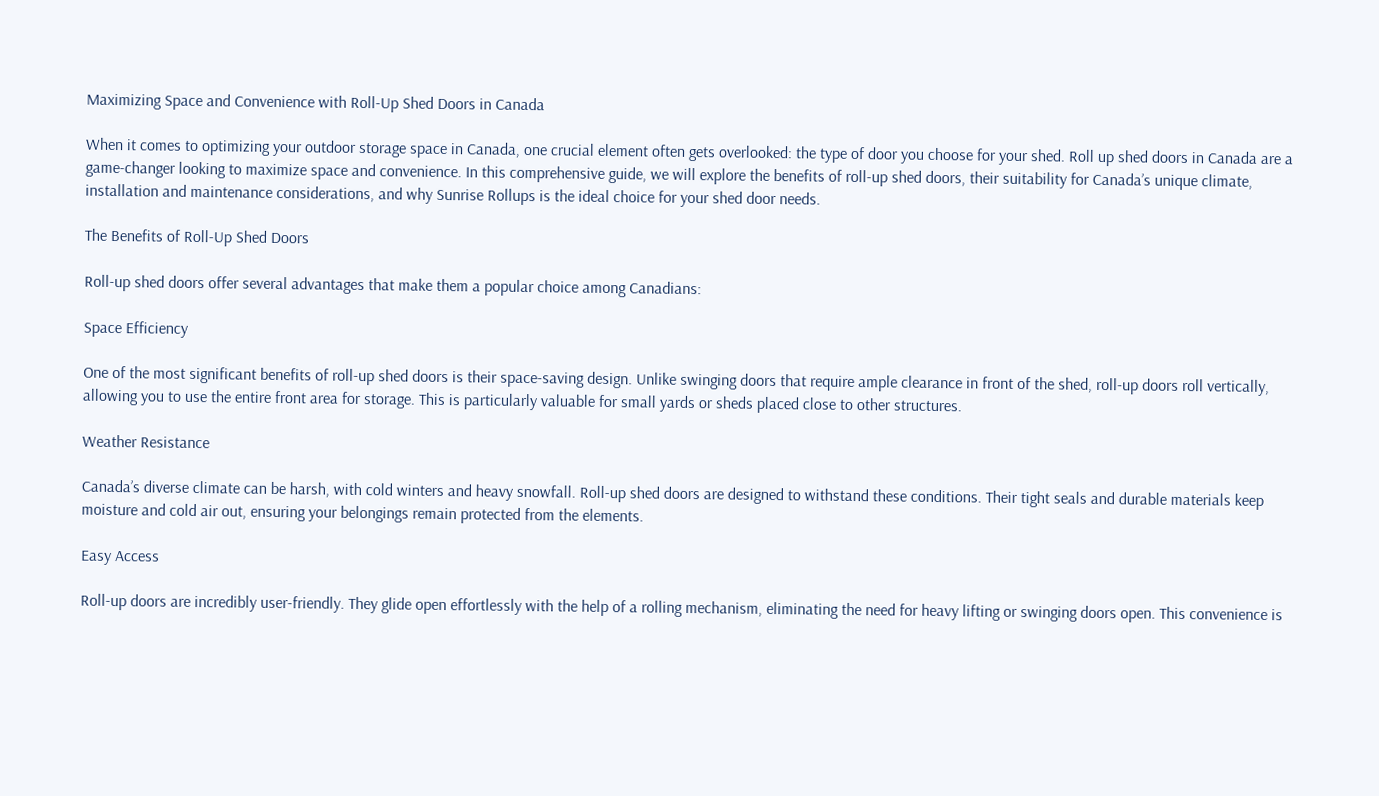Maximizing Space and Convenience with Roll-Up Shed Doors in Canada

When it comes to optimizing your outdoor storage space in Canada, one crucial element often gets overlooked: the type of door you choose for your shed. Roll up shed doors in Canada are a game-changer looking to maximize space and convenience. In this comprehensive guide, we will explore the benefits of roll-up shed doors, their suitability for Canada’s unique climate, installation and maintenance considerations, and why Sunrise Rollups is the ideal choice for your shed door needs.

The Benefits of Roll-Up Shed Doors

Roll-up shed doors offer several advantages that make them a popular choice among Canadians:

Space Efficiency

One of the most significant benefits of roll-up shed doors is their space-saving design. Unlike swinging doors that require ample clearance in front of the shed, roll-up doors roll vertically, allowing you to use the entire front area for storage. This is particularly valuable for small yards or sheds placed close to other structures.

Weather Resistance

Canada’s diverse climate can be harsh, with cold winters and heavy snowfall. Roll-up shed doors are designed to withstand these conditions. Their tight seals and durable materials keep moisture and cold air out, ensuring your belongings remain protected from the elements.

Easy Access

Roll-up doors are incredibly user-friendly. They glide open effortlessly with the help of a rolling mechanism, eliminating the need for heavy lifting or swinging doors open. This convenience is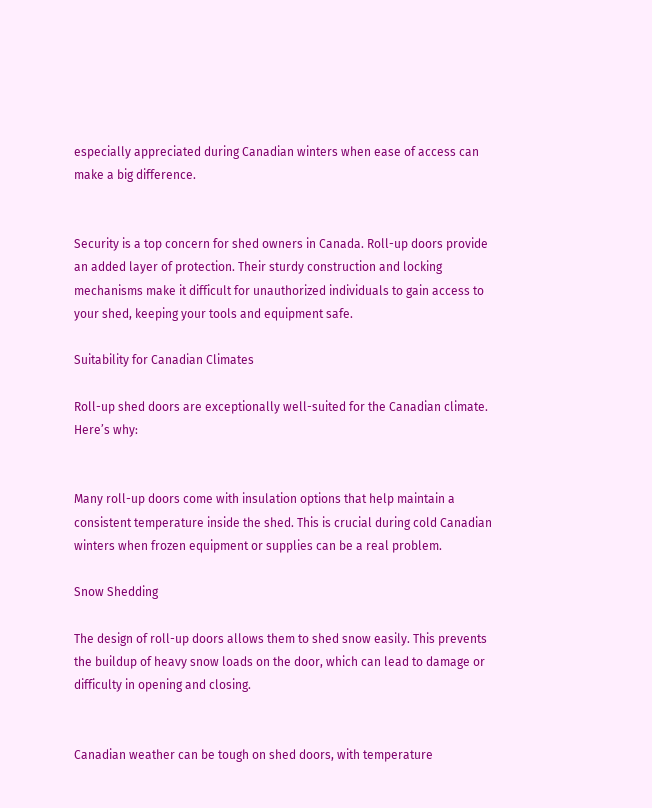especially appreciated during Canadian winters when ease of access can make a big difference.


Security is a top concern for shed owners in Canada. Roll-up doors provide an added layer of protection. Their sturdy construction and locking mechanisms make it difficult for unauthorized individuals to gain access to your shed, keeping your tools and equipment safe.

Suitability for Canadian Climates

Roll-up shed doors are exceptionally well-suited for the Canadian climate. Here’s why:


Many roll-up doors come with insulation options that help maintain a consistent temperature inside the shed. This is crucial during cold Canadian winters when frozen equipment or supplies can be a real problem.

Snow Shedding

The design of roll-up doors allows them to shed snow easily. This prevents the buildup of heavy snow loads on the door, which can lead to damage or difficulty in opening and closing.


Canadian weather can be tough on shed doors, with temperature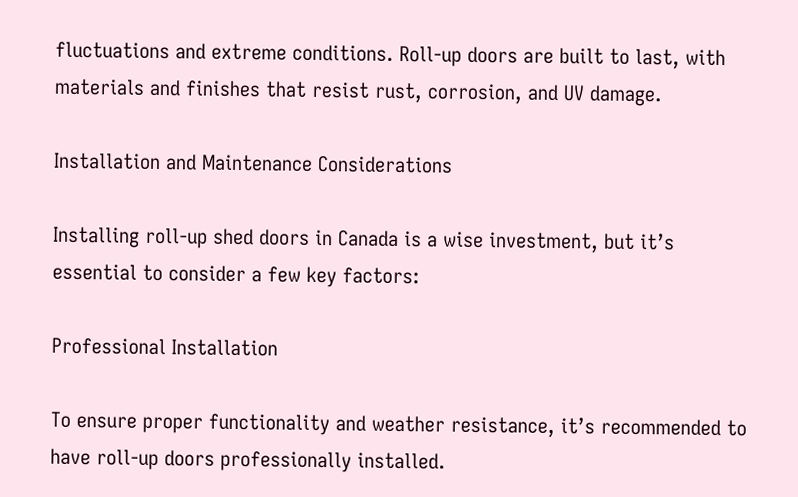fluctuations and extreme conditions. Roll-up doors are built to last, with materials and finishes that resist rust, corrosion, and UV damage.

Installation and Maintenance Considerations

Installing roll-up shed doors in Canada is a wise investment, but it’s essential to consider a few key factors:

Professional Installation

To ensure proper functionality and weather resistance, it’s recommended to have roll-up doors professionally installed.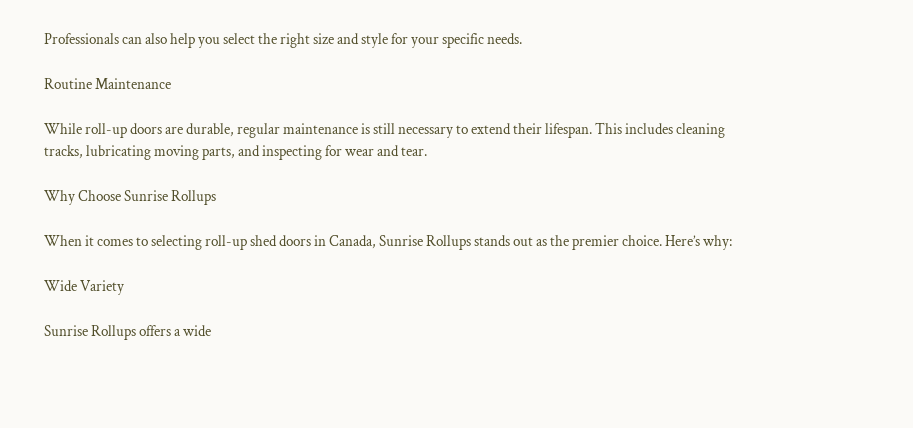Professionals can also help you select the right size and style for your specific needs.

Routine Maintenance

While roll-up doors are durable, regular maintenance is still necessary to extend their lifespan. This includes cleaning tracks, lubricating moving parts, and inspecting for wear and tear.

Why Choose Sunrise Rollups

When it comes to selecting roll-up shed doors in Canada, Sunrise Rollups stands out as the premier choice. Here’s why:

Wide Variety

Sunrise Rollups offers a wide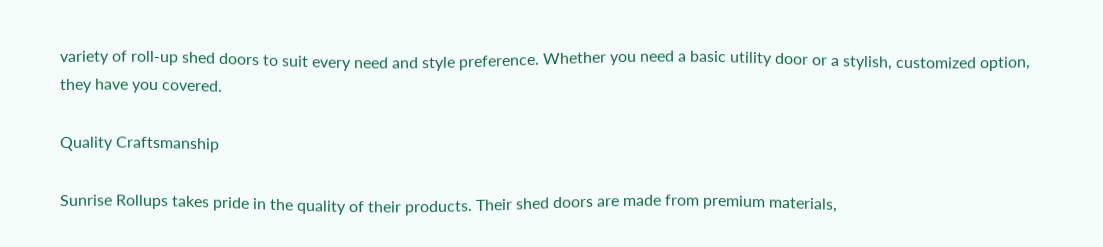variety of roll-up shed doors to suit every need and style preference. Whether you need a basic utility door or a stylish, customized option, they have you covered.

Quality Craftsmanship

Sunrise Rollups takes pride in the quality of their products. Their shed doors are made from premium materials,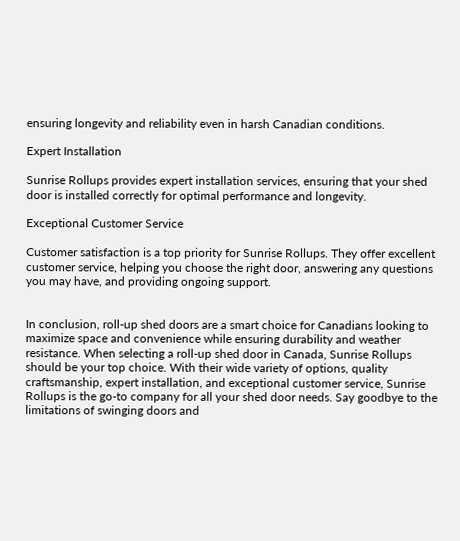ensuring longevity and reliability even in harsh Canadian conditions.

Expert Installation

Sunrise Rollups provides expert installation services, ensuring that your shed door is installed correctly for optimal performance and longevity.

Exceptional Customer Service

Customer satisfaction is a top priority for Sunrise Rollups. They offer excellent customer service, helping you choose the right door, answering any questions you may have, and providing ongoing support.


In conclusion, roll-up shed doors are a smart choice for Canadians looking to maximize space and convenience while ensuring durability and weather resistance. When selecting a roll-up shed door in Canada, Sunrise Rollups should be your top choice. With their wide variety of options, quality craftsmanship, expert installation, and exceptional customer service, Sunrise Rollups is the go-to company for all your shed door needs. Say goodbye to the limitations of swinging doors and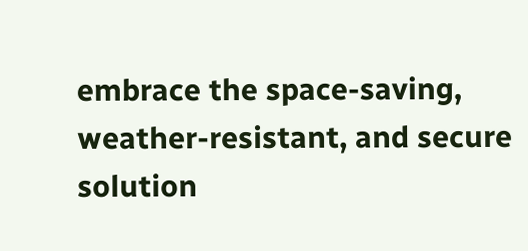embrace the space-saving, weather-resistant, and secure solution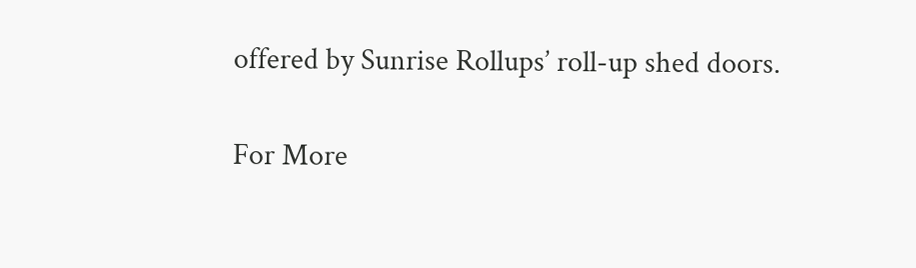offered by Sunrise Rollups’ roll-up shed doors.

For More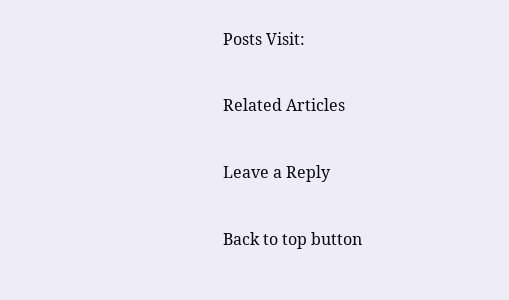Posts Visit:

Related Articles

Leave a Reply

Back to top button